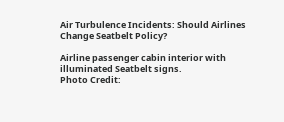Air Turbulence Incidents: Should Airlines Change Seatbelt Policy?

Airline passenger cabin interior with illuminated Seatbelt signs.
Photo Credit: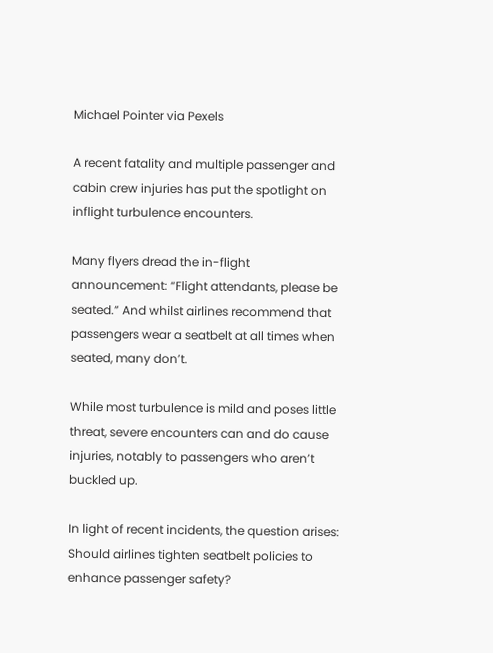Michael Pointer via Pexels

A recent fatality and multiple passenger and cabin crew injuries has put the spotlight on inflight turbulence encounters.

Many flyers dread the in-flight announcement: “Flight attendants, please be seated.” And whilst airlines recommend that passengers wear a seatbelt at all times when seated, many don’t.

While most turbulence is mild and poses little threat, severe encounters can and do cause injuries, notably to passengers who aren’t buckled up.

In light of recent incidents, the question arises: Should airlines tighten seatbelt policies to enhance passenger safety?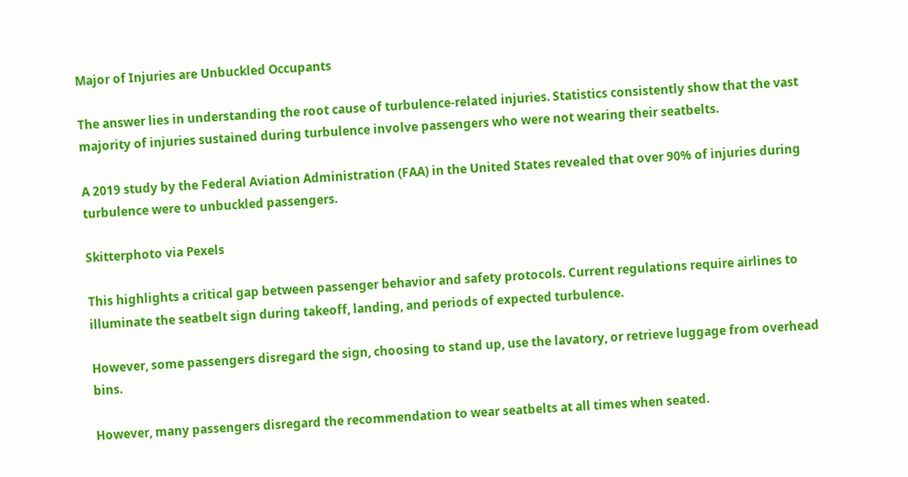Major of Injuries are Unbuckled Occupants

The answer lies in understanding the root cause of turbulence-related injuries. Statistics consistently show that the vast majority of injuries sustained during turbulence involve passengers who were not wearing their seatbelts.

A 2019 study by the Federal Aviation Administration (FAA) in the United States revealed that over 90% of injuries during turbulence were to unbuckled passengers.

Skitterphoto via Pexels

This highlights a critical gap between passenger behavior and safety protocols. Current regulations require airlines to illuminate the seatbelt sign during takeoff, landing, and periods of expected turbulence.

However, some passengers disregard the sign, choosing to stand up, use the lavatory, or retrieve luggage from overhead bins.

However, many passengers disregard the recommendation to wear seatbelts at all times when seated.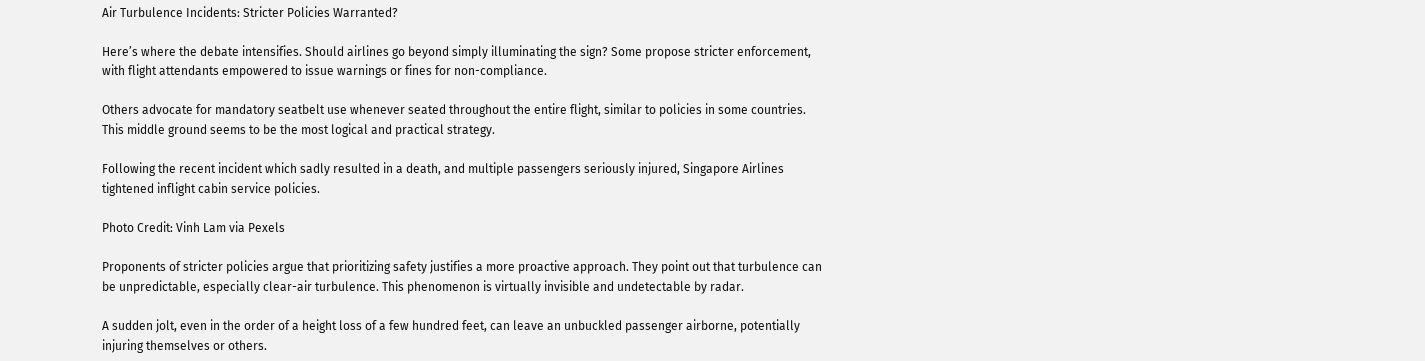Air Turbulence Incidents: Stricter Policies Warranted?

Here’s where the debate intensifies. Should airlines go beyond simply illuminating the sign? Some propose stricter enforcement, with flight attendants empowered to issue warnings or fines for non-compliance.

Others advocate for mandatory seatbelt use whenever seated throughout the entire flight, similar to policies in some countries. This middle ground seems to be the most logical and practical strategy.

Following the recent incident which sadly resulted in a death, and multiple passengers seriously injured, Singapore Airlines tightened inflight cabin service policies.

Photo Credit: Vinh Lam via Pexels

Proponents of stricter policies argue that prioritizing safety justifies a more proactive approach. They point out that turbulence can be unpredictable, especially clear-air turbulence. This phenomenon is virtually invisible and undetectable by radar.

A sudden jolt, even in the order of a height loss of a few hundred feet, can leave an unbuckled passenger airborne, potentially injuring themselves or others.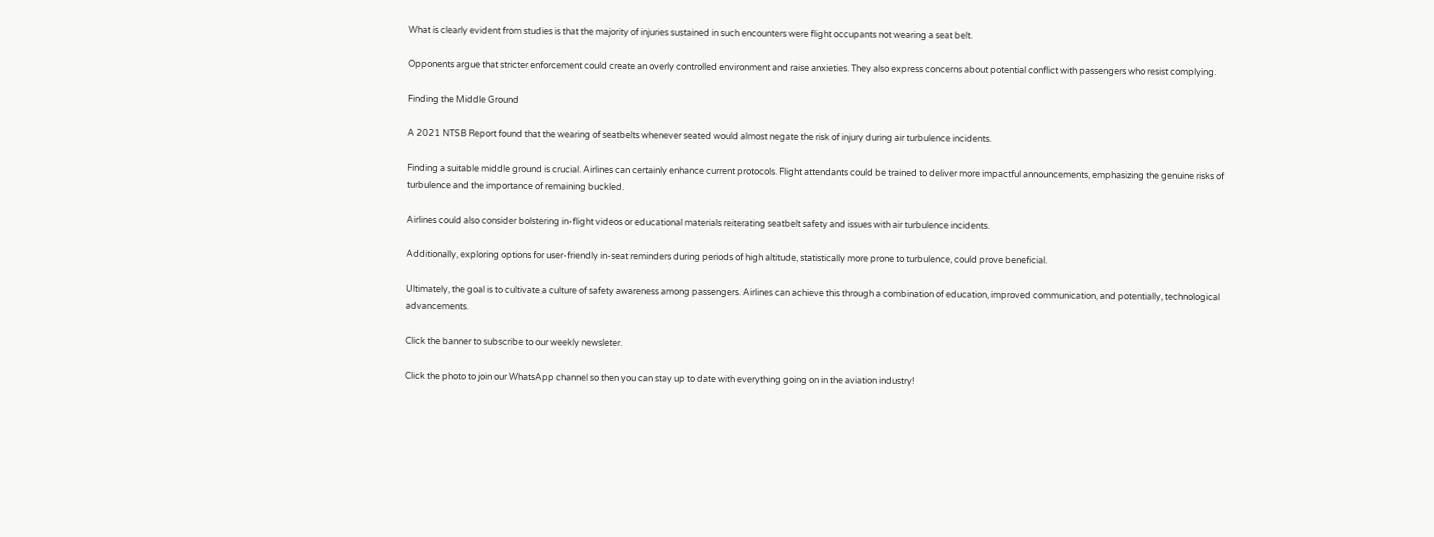What is clearly evident from studies is that the majority of injuries sustained in such encounters were flight occupants not wearing a seat belt.

Opponents argue that stricter enforcement could create an overly controlled environment and raise anxieties. They also express concerns about potential conflict with passengers who resist complying.

Finding the Middle Ground

A 2021 NTSB Report found that the wearing of seatbelts whenever seated would almost negate the risk of injury during air turbulence incidents.

Finding a suitable middle ground is crucial. Airlines can certainly enhance current protocols. Flight attendants could be trained to deliver more impactful announcements, emphasizing the genuine risks of turbulence and the importance of remaining buckled.

Airlines could also consider bolstering in-flight videos or educational materials reiterating seatbelt safety and issues with air turbulence incidents.

Additionally, exploring options for user-friendly in-seat reminders during periods of high altitude, statistically more prone to turbulence, could prove beneficial.

Ultimately, the goal is to cultivate a culture of safety awareness among passengers. Airlines can achieve this through a combination of education, improved communication, and potentially, technological advancements.

Click the banner to subscribe to our weekly newsleter.

Click the photo to join our WhatsApp channel so then you can stay up to date with everything going on in the aviation industry!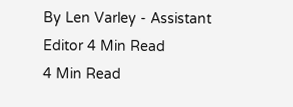By Len Varley - Assistant Editor 4 Min Read
4 Min Read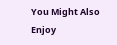You Might Also Enjoy